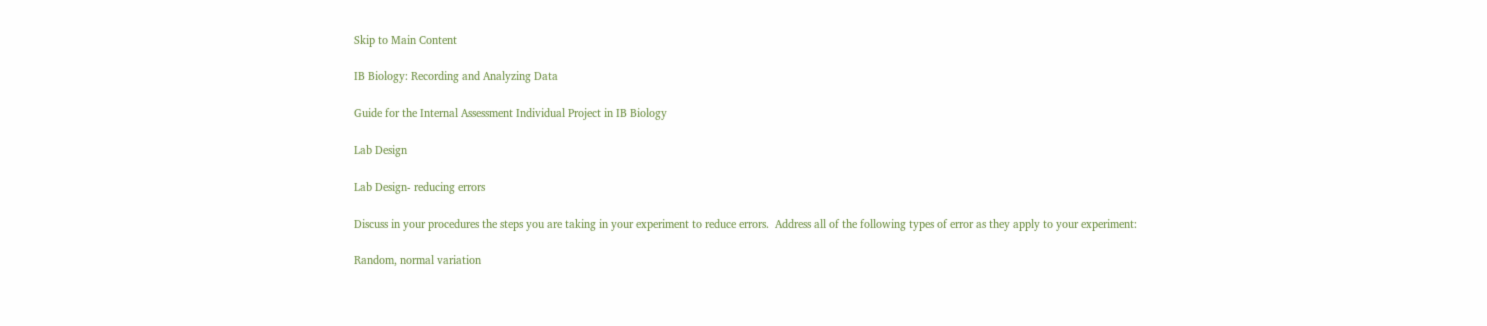Skip to Main Content

IB Biology: Recording and Analyzing Data

Guide for the Internal Assessment Individual Project in IB Biology

Lab Design

Lab Design- reducing errors

Discuss in your procedures the steps you are taking in your experiment to reduce errors.  Address all of the following types of error as they apply to your experiment:

Random, normal variation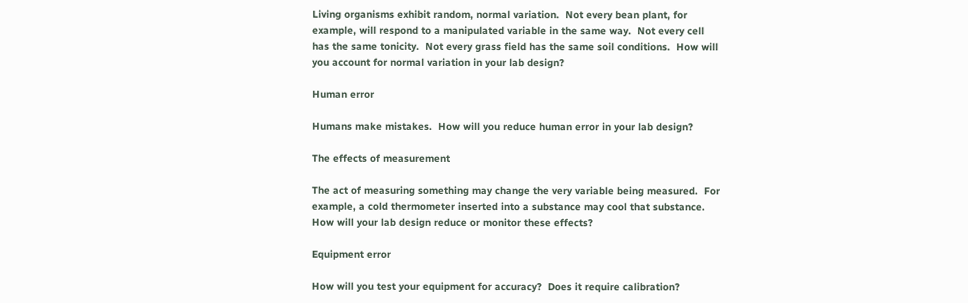Living organisms exhibit random, normal variation.  Not every bean plant, for example, will respond to a manipulated variable in the same way.  Not every cell has the same tonicity.  Not every grass field has the same soil conditions.  How will you account for normal variation in your lab design?

Human error

Humans make mistakes.  How will you reduce human error in your lab design?

The effects of measurement

The act of measuring something may change the very variable being measured.  For example, a cold thermometer inserted into a substance may cool that substance.  How will your lab design reduce or monitor these effects?

Equipment error

How will you test your equipment for accuracy?  Does it require calibration?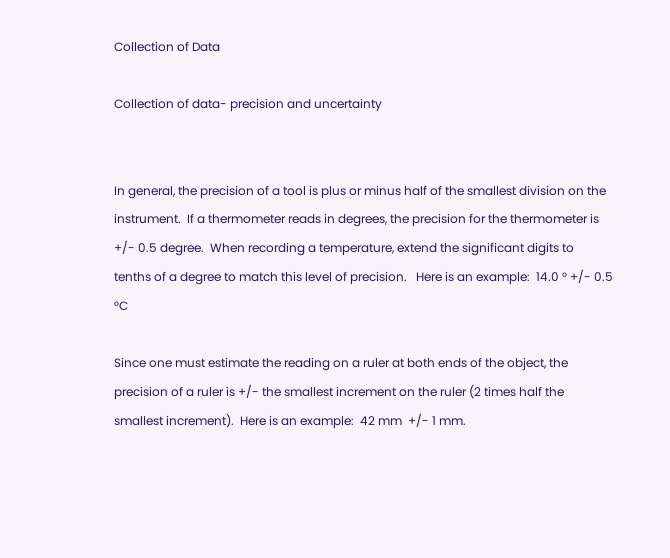Collection of Data

Collection of data- precision and uncertainty


In general, the precision of a tool is plus or minus half of the smallest division on the instrument.  If a thermometer reads in degrees, the precision for the thermometer is +/- 0.5 degree.  When recording a temperature, extend the significant digits to tenths of a degree to match this level of precision.   Here is an example:  14.0 ° +/- 0.5 °C

Since one must estimate the reading on a ruler at both ends of the object, the precision of a ruler is +/- the smallest increment on the ruler (2 times half the smallest increment).  Here is an example:  42 mm  +/- 1 mm.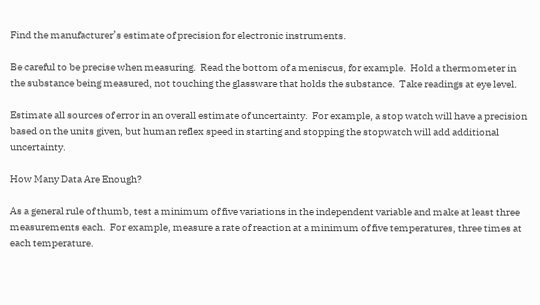Find the manufacturer’s estimate of precision for electronic instruments.

Be careful to be precise when measuring.  Read the bottom of a meniscus, for example.  Hold a thermometer in the substance being measured, not touching the glassware that holds the substance.  Take readings at eye level.

Estimate all sources of error in an overall estimate of uncertainty.  For example, a stop watch will have a precision based on the units given, but human reflex speed in starting and stopping the stopwatch will add additional uncertainty.

How Many Data Are Enough?

As a general rule of thumb, test a minimum of five variations in the independent variable and make at least three measurements each.  For example, measure a rate of reaction at a minimum of five temperatures, three times at each temperature.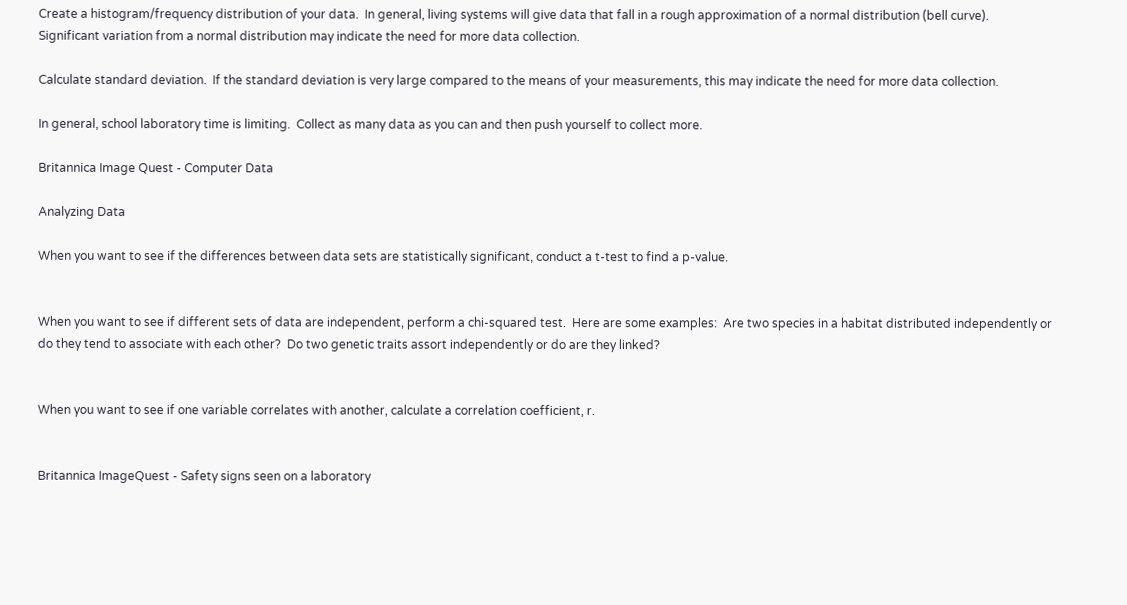Create a histogram/frequency distribution of your data.  In general, living systems will give data that fall in a rough approximation of a normal distribution (bell curve).  Significant variation from a normal distribution may indicate the need for more data collection.

Calculate standard deviation.  If the standard deviation is very large compared to the means of your measurements, this may indicate the need for more data collection.

In general, school laboratory time is limiting.  Collect as many data as you can and then push yourself to collect more.

Britannica Image Quest - Computer Data

Analyzing Data

When you want to see if the differences between data sets are statistically significant, conduct a t-test to find a p-value.


When you want to see if different sets of data are independent, perform a chi-squared test.  Here are some examples:  Are two species in a habitat distributed independently or do they tend to associate with each other?  Do two genetic traits assort independently or do are they linked?


When you want to see if one variable correlates with another, calculate a correlation coefficient, r.


Britannica ImageQuest - Safety signs seen on a laboratory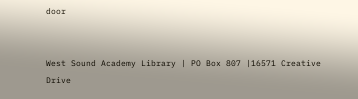door


West Sound Academy Library | PO Box 807 |16571 Creative Drive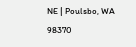NE | Poulsbo, WA 98370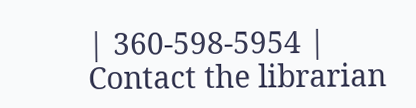| 360-598-5954 | Contact the librarian